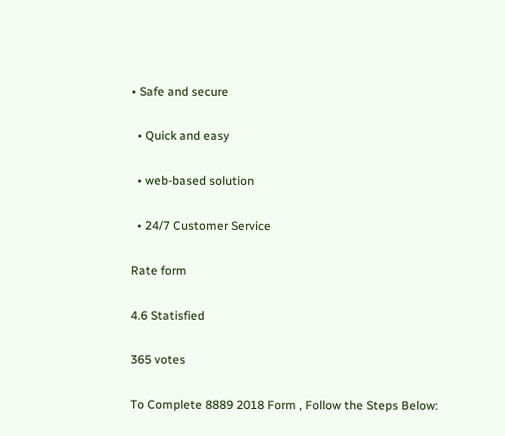• Safe and secure

  • Quick and easy

  • web-based solution

  • 24/7 Customer Service

Rate form

4.6 Statisfied

365 votes

To Complete 8889 2018 Form , Follow the Steps Below: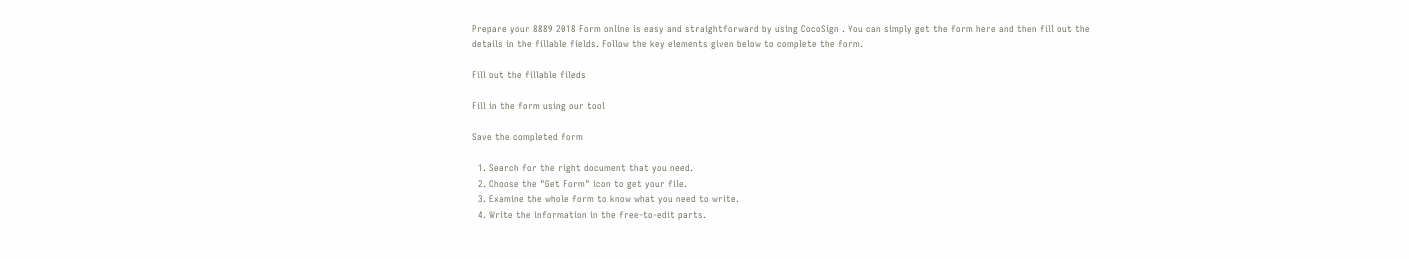Prepare your 8889 2018 Form online is easy and straightforward by using CocoSign . You can simply get the form here and then fill out the details in the fillable fields. Follow the key elements given below to complete the form.

Fill out the fillable fileds

Fill in the form using our tool

Save the completed form

  1. Search for the right document that you need.
  2. Choose the "Get Form" icon to get your file.
  3. Examine the whole form to know what you need to write.
  4. Write the information in the free-to-edit parts.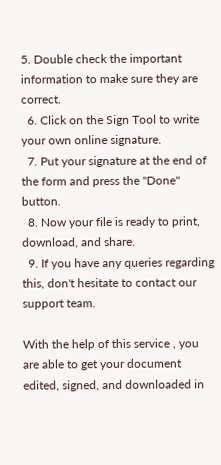5. Double check the important information to make sure they are correct.
  6. Click on the Sign Tool to write your own online signature.
  7. Put your signature at the end of the form and press the "Done" button.
  8. Now your file is ready to print, download, and share.
  9. If you have any queries regarding this, don't hesitate to contact our support team.

With the help of this service , you are able to get your document edited, signed, and downloaded in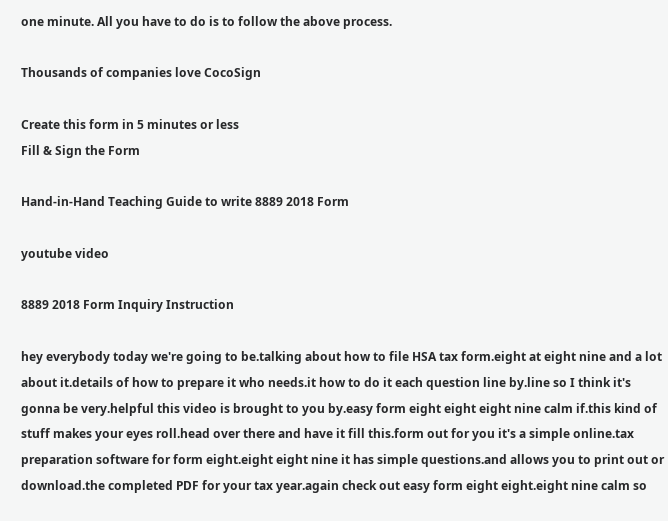one minute. All you have to do is to follow the above process.

Thousands of companies love CocoSign

Create this form in 5 minutes or less
Fill & Sign the Form

Hand-in-Hand Teaching Guide to write 8889 2018 Form

youtube video

8889 2018 Form Inquiry Instruction

hey everybody today we're going to be.talking about how to file HSA tax form.eight at eight nine and a lot about it.details of how to prepare it who needs.it how to do it each question line by.line so I think it's gonna be very.helpful this video is brought to you by.easy form eight eight eight nine calm if.this kind of stuff makes your eyes roll.head over there and have it fill this.form out for you it's a simple online.tax preparation software for form eight.eight eight nine it has simple questions.and allows you to print out or download.the completed PDF for your tax year.again check out easy form eight eight.eight nine calm so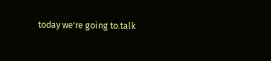today we're going to.talk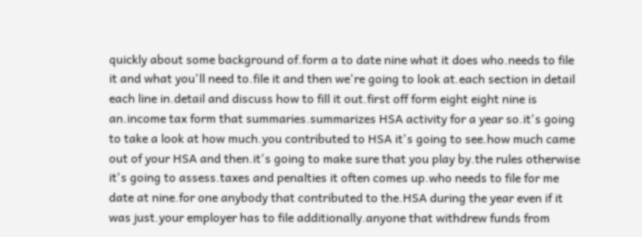quickly about some background of.form a to date nine what it does who.needs to file it and what you'll need to.file it and then we're going to look at.each section in detail each line in.detail and discuss how to fill it out.first off form eight eight nine is an.income tax form that summaries.summarizes HSA activity for a year so.it's going to take a look at how much.you contributed to HSA it's going to see.how much came out of your HSA and then.it's going to make sure that you play by.the rules otherwise it's going to assess.taxes and penalties it often comes up.who needs to file for me date at nine.for one anybody that contributed to the.HSA during the year even if it was just.your employer has to file additionally.anyone that withdrew funds from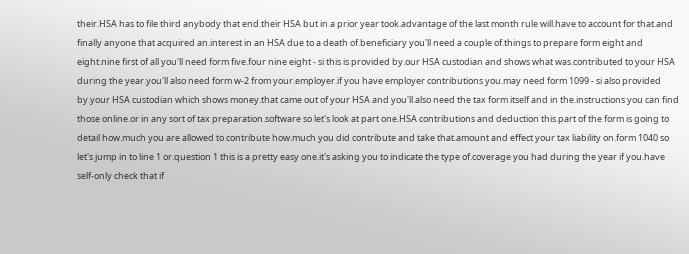their.HSA has to file third anybody that end.their HSA but in a prior year took.advantage of the last month rule will.have to account for that.and finally anyone that acquired an.interest in an HSA due to a death of.beneficiary you'll need a couple of.things to prepare form eight and eight.nine first of all you'll need form five.four nine eight - si this is provided by.our HSA custodian and shows what was.contributed to your HSA during the year.you'll also need form w-2 from your.employer.if you have employer contributions you.may need form 1099 - si also provided by.your HSA custodian which shows money.that came out of your HSA and you'll.also need the tax form itself and in the.instructions you can find those online.or in any sort of tax preparation.software so let's look at part one.HSA contributions and deduction this.part of the form is going to detail how.much you are allowed to contribute how.much you did contribute and take that.amount and effect your tax liability on.form 1040 so let's jump in to line 1 or.question 1 this is a pretty easy one.it's asking you to indicate the type of.coverage you had during the year if you.have self-only check that if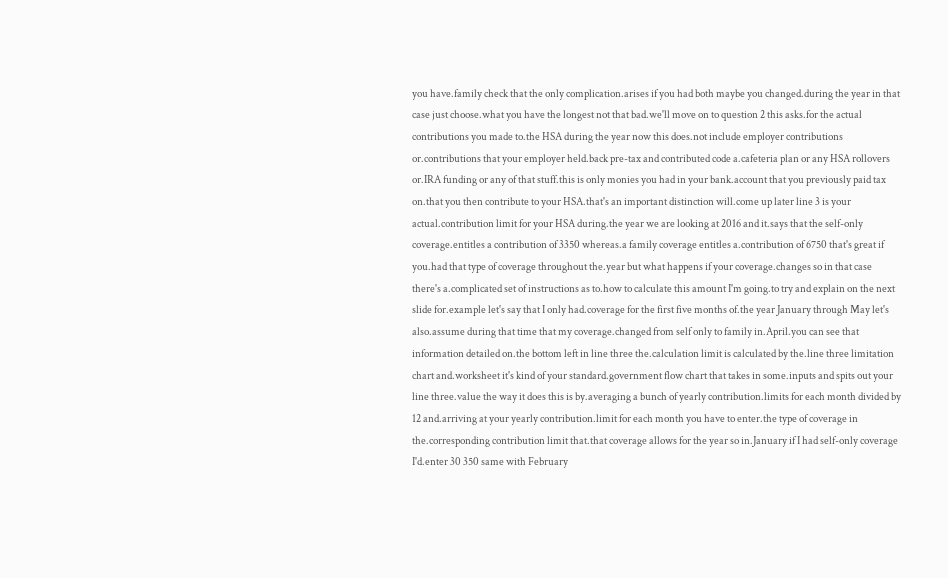you have.family check that the only complication.arises if you had both maybe you changed.during the year in that case just choose.what you have the longest not that bad.we'll move on to question 2 this asks.for the actual contributions you made to.the HSA during the year now this does.not include employer contributions or.contributions that your employer held.back pre-tax and contributed code a.cafeteria plan or any HSA rollovers or.IRA funding or any of that stuff.this is only monies you had in your bank.account that you previously paid tax on.that you then contribute to your HSA.that's an important distinction will.come up later line 3 is your actual.contribution limit for your HSA during.the year we are looking at 2016 and it.says that the self-only coverage.entitles a contribution of 3350 whereas.a family coverage entitles a.contribution of 6750 that's great if you.had that type of coverage throughout the.year but what happens if your coverage.changes so in that case there's a.complicated set of instructions as to.how to calculate this amount I'm going.to try and explain on the next slide for.example let's say that I only had.coverage for the first five months of.the year January through May let's also.assume during that time that my coverage.changed from self only to family in.April.you can see that information detailed on.the bottom left in line three the.calculation limit is calculated by the.line three limitation chart and.worksheet it's kind of your standard.government flow chart that takes in some.inputs and spits out your line three.value the way it does this is by.averaging a bunch of yearly contribution.limits for each month divided by 12 and.arriving at your yearly contribution.limit for each month you have to enter.the type of coverage in the.corresponding contribution limit that.that coverage allows for the year so in.January if I had self-only coverage I'd.enter 30 350 same with February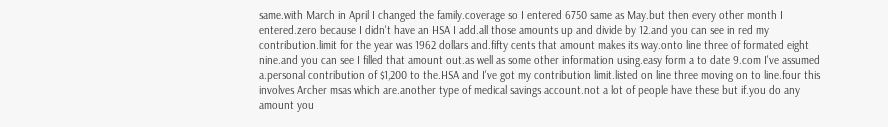same.with March in April I changed the family.coverage so I entered 6750 same as May.but then every other month I entered.zero because I didn't have an HSA I add.all those amounts up and divide by 12.and you can see in red my contribution.limit for the year was 1962 dollars and.fifty cents that amount makes its way.onto line three of formated eight nine.and you can see I filled that amount out.as well as some other information using.easy form a to date 9.com I've assumed a.personal contribution of $1,200 to the.HSA and I've got my contribution limit.listed on line three moving on to line.four this involves Archer msas which are.another type of medical savings account.not a lot of people have these but if.you do any amount you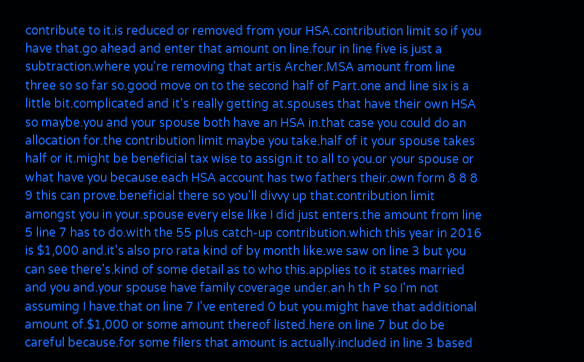contribute to it.is reduced or removed from your HSA.contribution limit so if you have that.go ahead and enter that amount on line.four in line five is just a subtraction.where you're removing that artis Archer.MSA amount from line three so so far so.good move on to the second half of Part.one and line six is a little bit.complicated and it's really getting at.spouses that have their own HSA so maybe.you and your spouse both have an HSA in.that case you could do an allocation for.the contribution limit maybe you take.half of it your spouse takes half or it.might be beneficial tax wise to assign.it to all to you.or your spouse or what have you because.each HSA account has two fathers their.own form 8 8 8 9 this can prove.beneficial there so you'll divvy up that.contribution limit amongst you in your.spouse every else like I did just enters.the amount from line 5 line 7 has to do.with the 55 plus catch-up contribution.which this year in 2016 is $1,000 and.it's also pro rata kind of by month like.we saw on line 3 but you can see there's.kind of some detail as to who this.applies to it states married and you and.your spouse have family coverage under.an h th P so I'm not assuming I have.that on line 7 I've entered 0 but you.might have that additional amount of.$1,000 or some amount thereof listed.here on line 7 but do be careful because.for some filers that amount is actually.included in line 3 based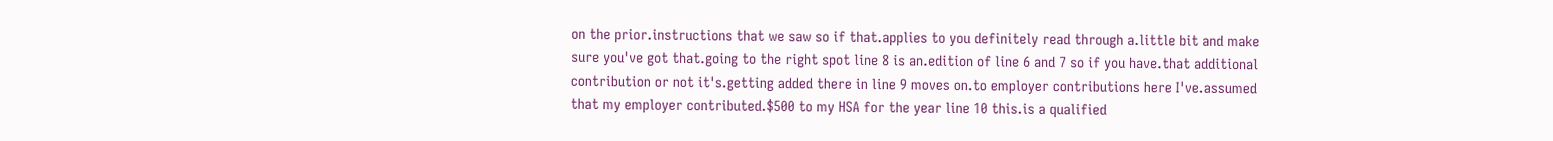on the prior.instructions that we saw so if that.applies to you definitely read through a.little bit and make sure you've got that.going to the right spot line 8 is an.edition of line 6 and 7 so if you have.that additional contribution or not it's.getting added there in line 9 moves on.to employer contributions here I've.assumed that my employer contributed.$500 to my HSA for the year line 10 this.is a qualified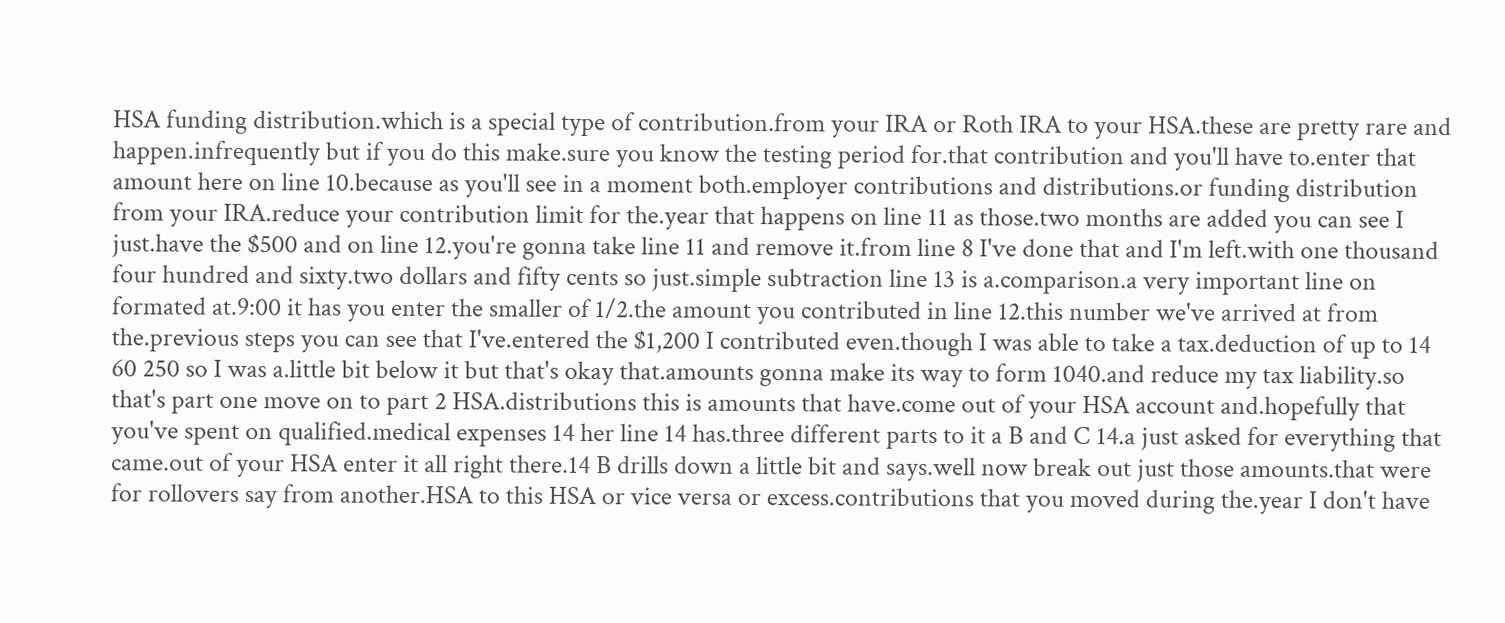HSA funding distribution.which is a special type of contribution.from your IRA or Roth IRA to your HSA.these are pretty rare and happen.infrequently but if you do this make.sure you know the testing period for.that contribution and you'll have to.enter that amount here on line 10.because as you'll see in a moment both.employer contributions and distributions.or funding distribution from your IRA.reduce your contribution limit for the.year that happens on line 11 as those.two months are added you can see I just.have the $500 and on line 12.you're gonna take line 11 and remove it.from line 8 I've done that and I'm left.with one thousand four hundred and sixty.two dollars and fifty cents so just.simple subtraction line 13 is a.comparison.a very important line on formated at.9:00 it has you enter the smaller of 1/2.the amount you contributed in line 12.this number we've arrived at from the.previous steps you can see that I've.entered the $1,200 I contributed even.though I was able to take a tax.deduction of up to 14 60 250 so I was a.little bit below it but that's okay that.amounts gonna make its way to form 1040.and reduce my tax liability.so that's part one move on to part 2 HSA.distributions this is amounts that have.come out of your HSA account and.hopefully that you've spent on qualified.medical expenses 14 her line 14 has.three different parts to it a B and C 14.a just asked for everything that came.out of your HSA enter it all right there.14 B drills down a little bit and says.well now break out just those amounts.that were for rollovers say from another.HSA to this HSA or vice versa or excess.contributions that you moved during the.year I don't have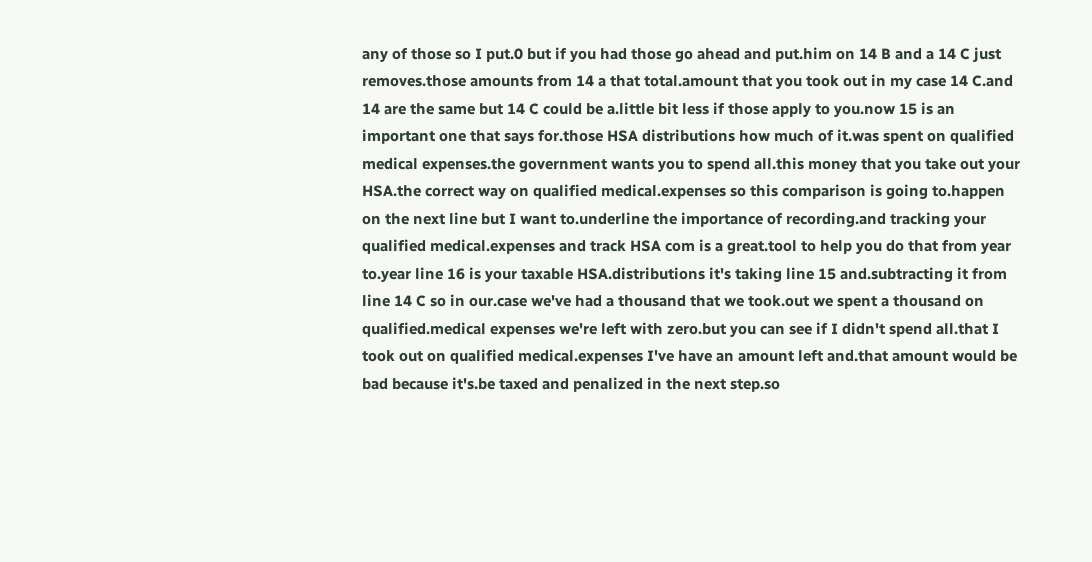any of those so I put.0 but if you had those go ahead and put.him on 14 B and a 14 C just removes.those amounts from 14 a that total.amount that you took out in my case 14 C.and 14 are the same but 14 C could be a.little bit less if those apply to you.now 15 is an important one that says for.those HSA distributions how much of it.was spent on qualified medical expenses.the government wants you to spend all.this money that you take out your HSA.the correct way on qualified medical.expenses so this comparison is going to.happen on the next line but I want to.underline the importance of recording.and tracking your qualified medical.expenses and track HSA com is a great.tool to help you do that from year to.year line 16 is your taxable HSA.distributions it's taking line 15 and.subtracting it from line 14 C so in our.case we've had a thousand that we took.out we spent a thousand on qualified.medical expenses we're left with zero.but you can see if I didn't spend all.that I took out on qualified medical.expenses I've have an amount left and.that amount would be bad because it's.be taxed and penalized in the next step.so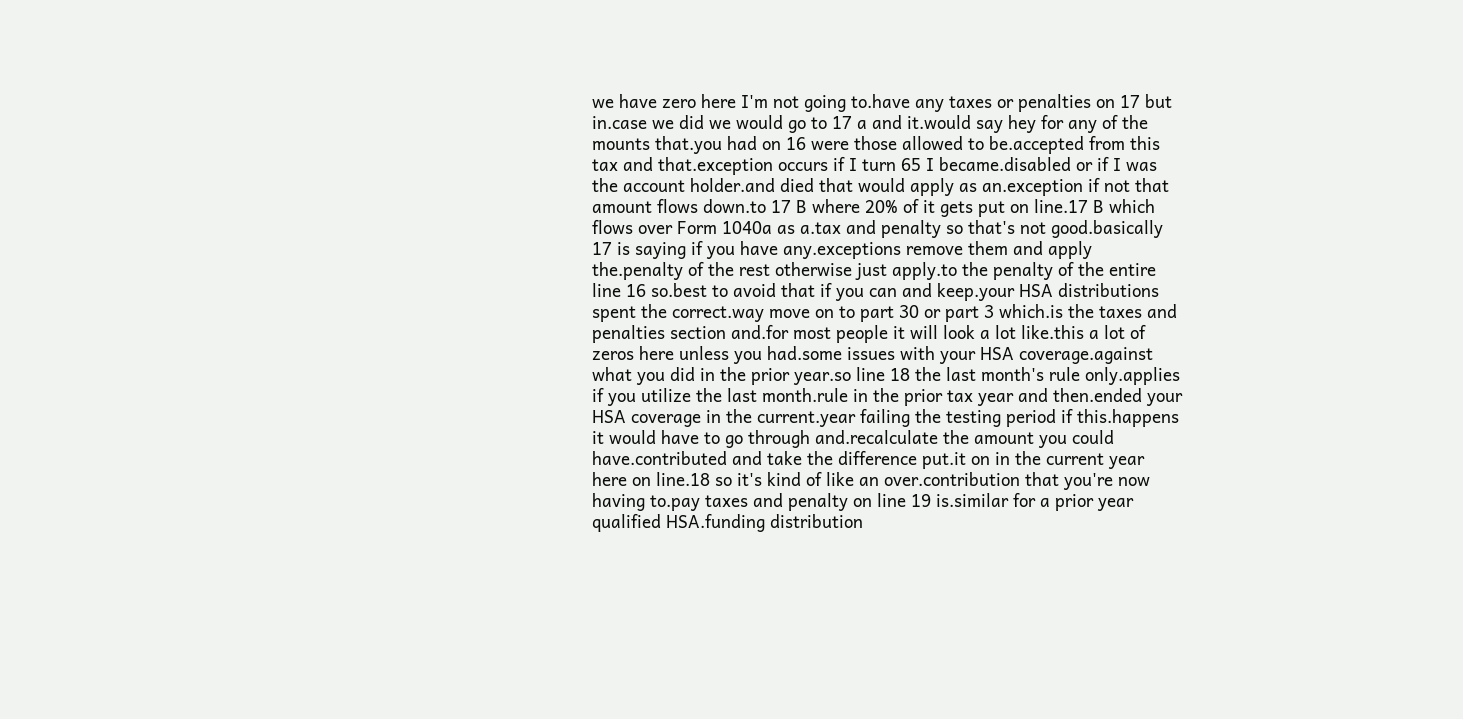we have zero here I'm not going to.have any taxes or penalties on 17 but in.case we did we would go to 17 a and it.would say hey for any of the mounts that.you had on 16 were those allowed to be.accepted from this tax and that.exception occurs if I turn 65 I became.disabled or if I was the account holder.and died that would apply as an.exception if not that amount flows down.to 17 B where 20% of it gets put on line.17 B which flows over Form 1040a as a.tax and penalty so that's not good.basically 17 is saying if you have any.exceptions remove them and apply the.penalty of the rest otherwise just apply.to the penalty of the entire line 16 so.best to avoid that if you can and keep.your HSA distributions spent the correct.way move on to part 30 or part 3 which.is the taxes and penalties section and.for most people it will look a lot like.this a lot of zeros here unless you had.some issues with your HSA coverage.against what you did in the prior year.so line 18 the last month's rule only.applies if you utilize the last month.rule in the prior tax year and then.ended your HSA coverage in the current.year failing the testing period if this.happens it would have to go through and.recalculate the amount you could have.contributed and take the difference put.it on in the current year here on line.18 so it's kind of like an over.contribution that you're now having to.pay taxes and penalty on line 19 is.similar for a prior year qualified HSA.funding distribution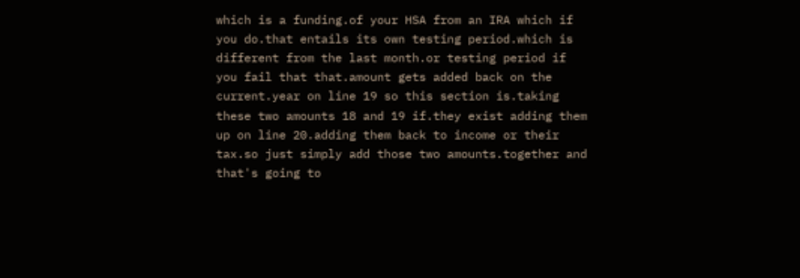which is a funding.of your HSA from an IRA which if you do.that entails its own testing period.which is different from the last month.or testing period if you fail that that.amount gets added back on the current.year on line 19 so this section is.taking these two amounts 18 and 19 if.they exist adding them up on line 20.adding them back to income or their tax.so just simply add those two amounts.together and that's going to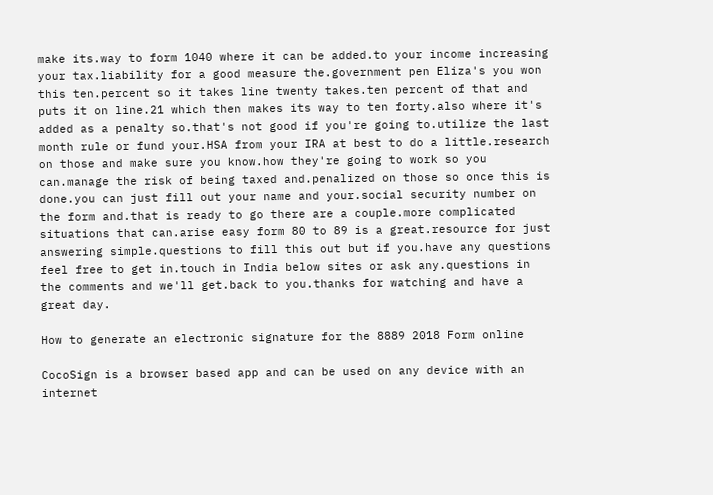make its.way to form 1040 where it can be added.to your income increasing your tax.liability for a good measure the.government pen Eliza's you won this ten.percent so it takes line twenty takes.ten percent of that and puts it on line.21 which then makes its way to ten forty.also where it's added as a penalty so.that's not good if you're going to.utilize the last month rule or fund your.HSA from your IRA at best to do a little.research on those and make sure you know.how they're going to work so you can.manage the risk of being taxed and.penalized on those so once this is done.you can just fill out your name and your.social security number on the form and.that is ready to go there are a couple.more complicated situations that can.arise easy form 80 to 89 is a great.resource for just answering simple.questions to fill this out but if you.have any questions feel free to get in.touch in India below sites or ask any.questions in the comments and we'll get.back to you.thanks for watching and have a great day.

How to generate an electronic signature for the 8889 2018 Form online

CocoSign is a browser based app and can be used on any device with an internet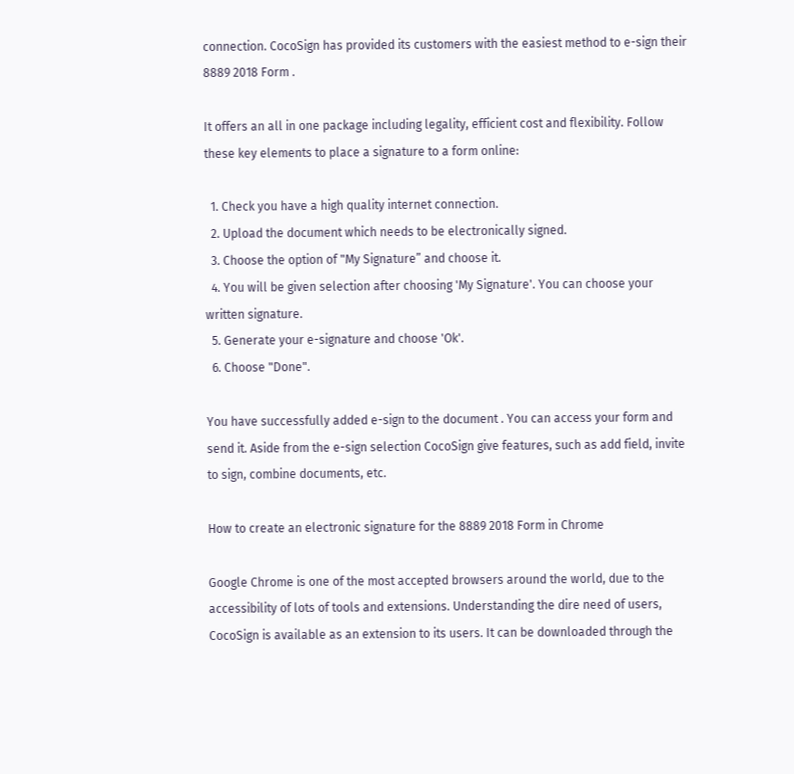connection. CocoSign has provided its customers with the easiest method to e-sign their 8889 2018 Form .

It offers an all in one package including legality, efficient cost and flexibility. Follow these key elements to place a signature to a form online:

  1. Check you have a high quality internet connection.
  2. Upload the document which needs to be electronically signed.
  3. Choose the option of "My Signature” and choose it.
  4. You will be given selection after choosing 'My Signature'. You can choose your written signature.
  5. Generate your e-signature and choose 'Ok'.
  6. Choose "Done".

You have successfully added e-sign to the document . You can access your form and send it. Aside from the e-sign selection CocoSign give features, such as add field, invite to sign, combine documents, etc.

How to create an electronic signature for the 8889 2018 Form in Chrome

Google Chrome is one of the most accepted browsers around the world, due to the accessibility of lots of tools and extensions. Understanding the dire need of users, CocoSign is available as an extension to its users. It can be downloaded through the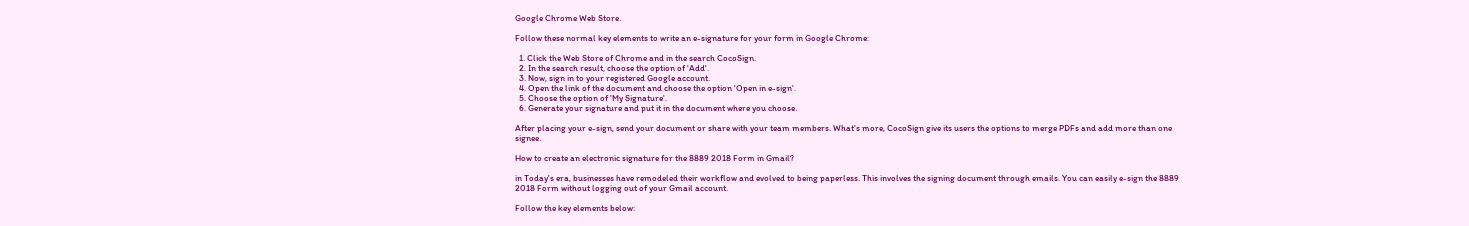Google Chrome Web Store.

Follow these normal key elements to write an e-signature for your form in Google Chrome:

  1. Click the Web Store of Chrome and in the search CocoSign.
  2. In the search result, choose the option of 'Add'.
  3. Now, sign in to your registered Google account.
  4. Open the link of the document and choose the option 'Open in e-sign'.
  5. Choose the option of 'My Signature'.
  6. Generate your signature and put it in the document where you choose.

After placing your e-sign, send your document or share with your team members. What's more, CocoSign give its users the options to merge PDFs and add more than one signee.

How to create an electronic signature for the 8889 2018 Form in Gmail?

in Today's era, businesses have remodeled their workflow and evolved to being paperless. This involves the signing document through emails. You can easily e-sign the 8889 2018 Form without logging out of your Gmail account.

Follow the key elements below: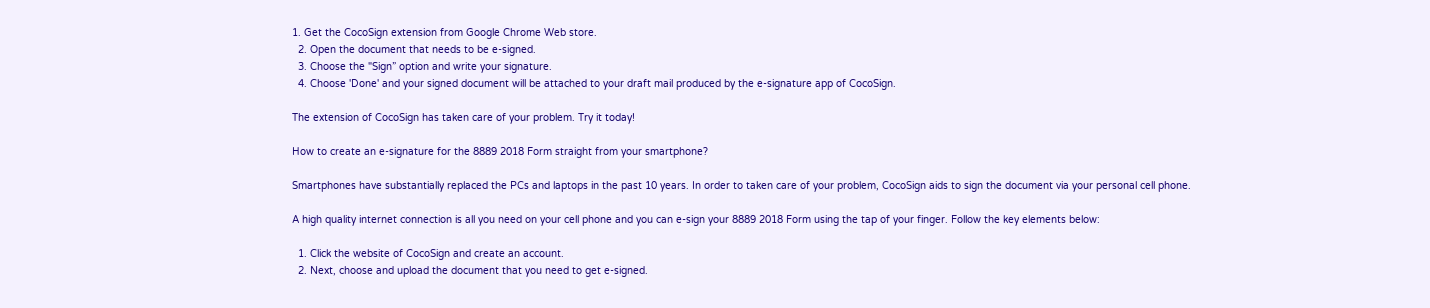1. Get the CocoSign extension from Google Chrome Web store.
  2. Open the document that needs to be e-signed.
  3. Choose the "Sign” option and write your signature.
  4. Choose 'Done' and your signed document will be attached to your draft mail produced by the e-signature app of CocoSign.

The extension of CocoSign has taken care of your problem. Try it today!

How to create an e-signature for the 8889 2018 Form straight from your smartphone?

Smartphones have substantially replaced the PCs and laptops in the past 10 years. In order to taken care of your problem, CocoSign aids to sign the document via your personal cell phone.

A high quality internet connection is all you need on your cell phone and you can e-sign your 8889 2018 Form using the tap of your finger. Follow the key elements below:

  1. Click the website of CocoSign and create an account.
  2. Next, choose and upload the document that you need to get e-signed.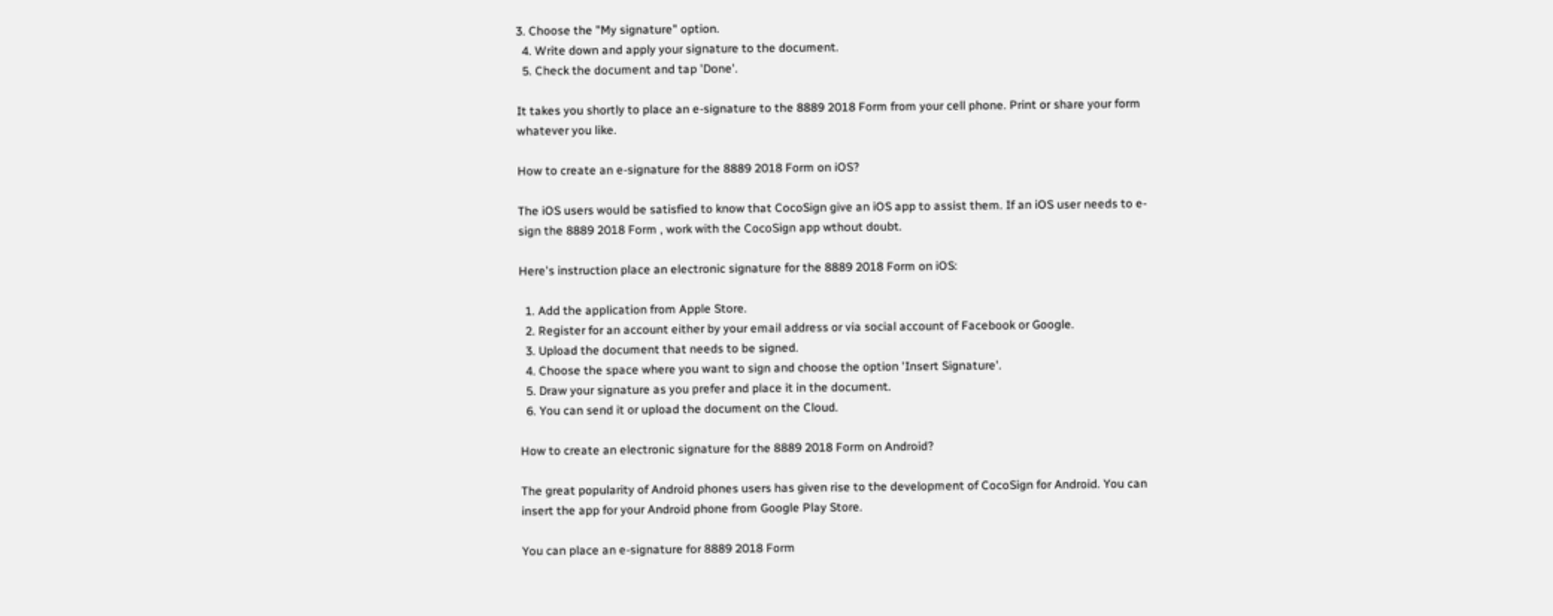3. Choose the "My signature" option.
  4. Write down and apply your signature to the document.
  5. Check the document and tap 'Done'.

It takes you shortly to place an e-signature to the 8889 2018 Form from your cell phone. Print or share your form whatever you like.

How to create an e-signature for the 8889 2018 Form on iOS?

The iOS users would be satisfied to know that CocoSign give an iOS app to assist them. If an iOS user needs to e-sign the 8889 2018 Form , work with the CocoSign app wthout doubt.

Here's instruction place an electronic signature for the 8889 2018 Form on iOS:

  1. Add the application from Apple Store.
  2. Register for an account either by your email address or via social account of Facebook or Google.
  3. Upload the document that needs to be signed.
  4. Choose the space where you want to sign and choose the option 'Insert Signature'.
  5. Draw your signature as you prefer and place it in the document.
  6. You can send it or upload the document on the Cloud.

How to create an electronic signature for the 8889 2018 Form on Android?

The great popularity of Android phones users has given rise to the development of CocoSign for Android. You can insert the app for your Android phone from Google Play Store.

You can place an e-signature for 8889 2018 Form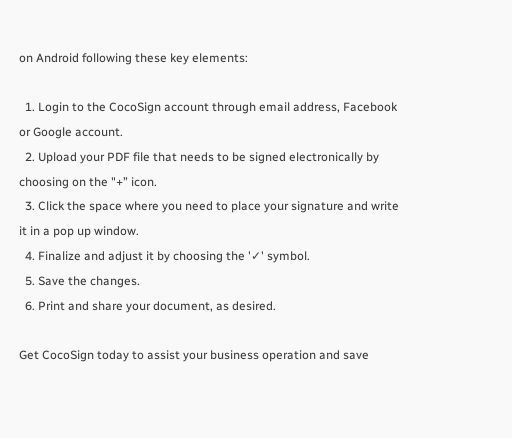on Android following these key elements:

  1. Login to the CocoSign account through email address, Facebook or Google account.
  2. Upload your PDF file that needs to be signed electronically by choosing on the "+” icon.
  3. Click the space where you need to place your signature and write it in a pop up window.
  4. Finalize and adjust it by choosing the '✓' symbol.
  5. Save the changes.
  6. Print and share your document, as desired.

Get CocoSign today to assist your business operation and save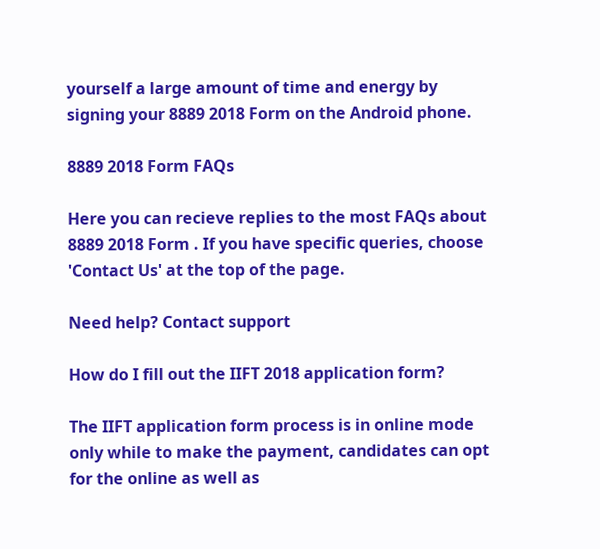yourself a large amount of time and energy by signing your 8889 2018 Form on the Android phone.

8889 2018 Form FAQs

Here you can recieve replies to the most FAQs about 8889 2018 Form . If you have specific queries, choose 'Contact Us' at the top of the page.

Need help? Contact support

How do I fill out the IIFT 2018 application form?

The IIFT application form process is in online mode only while to make the payment, candidates can opt for the online as well as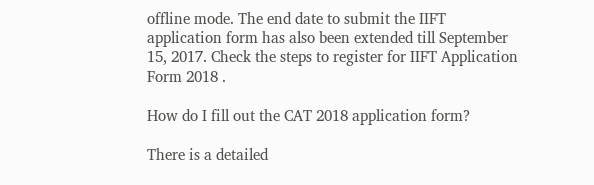offline mode. The end date to submit the IIFT application form has also been extended till September 15, 2017. Check the steps to register for IIFT Application Form 2018 .

How do I fill out the CAT 2018 application form?

There is a detailed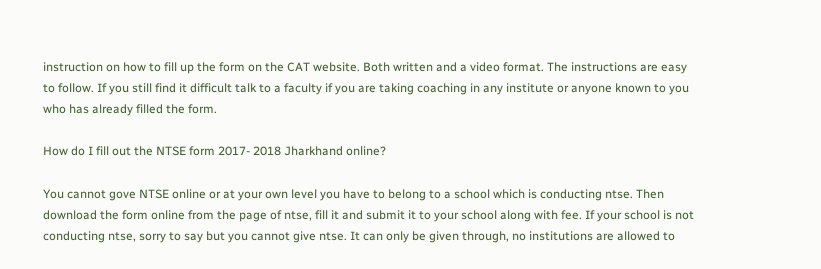instruction on how to fill up the form on the CAT website. Both written and a video format. The instructions are easy to follow. If you still find it difficult talk to a faculty if you are taking coaching in any institute or anyone known to you who has already filled the form.

How do I fill out the NTSE form 2017- 2018 Jharkhand online?

You cannot gove NTSE online or at your own level you have to belong to a school which is conducting ntse. Then download the form online from the page of ntse, fill it and submit it to your school along with fee. If your school is not conducting ntse, sorry to say but you cannot give ntse. It can only be given through, no institutions are allowed to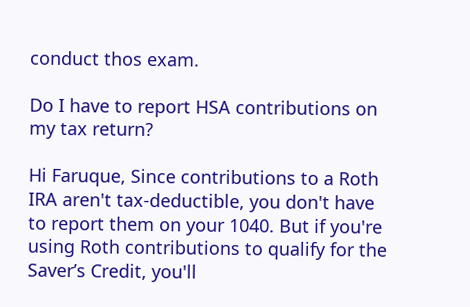conduct thos exam.

Do I have to report HSA contributions on my tax return?

Hi Faruque, Since contributions to a Roth IRA aren't tax-deductible, you don't have to report them on your 1040. But if you're using Roth contributions to qualify for the Saver’s Credit, you'll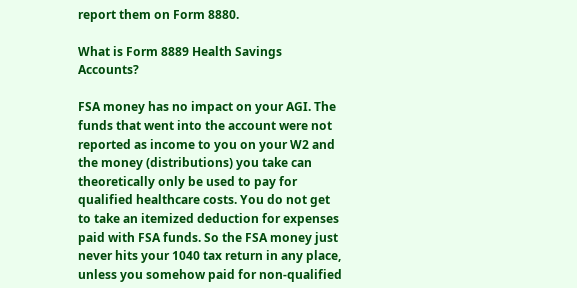report them on Form 8880.

What is Form 8889 Health Savings Accounts?

FSA money has no impact on your AGI. The funds that went into the account were not reported as income to you on your W2 and the money (distributions) you take can theoretically only be used to pay for qualified healthcare costs. You do not get to take an itemized deduction for expenses paid with FSA funds. So the FSA money just never hits your 1040 tax return in any place, unless you somehow paid for non-qualified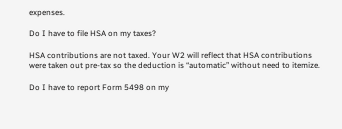expenses.

Do I have to file HSA on my taxes?

HSA contributions are not taxed. Your W2 will reflect that HSA contributions were taken out pre-tax so the deduction is “automatic” without need to itemize.

Do I have to report Form 5498 on my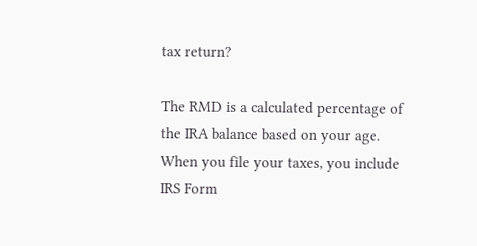tax return?

The RMD is a calculated percentage of the IRA balance based on your age. When you file your taxes, you include IRS Form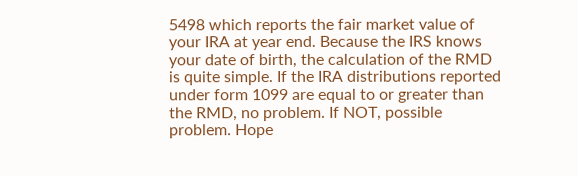5498 which reports the fair market value of your IRA at year end. Because the IRS knows your date of birth, the calculation of the RMD is quite simple. If the IRA distributions reported under form 1099 are equal to or greater than the RMD, no problem. If NOT, possible problem. Hope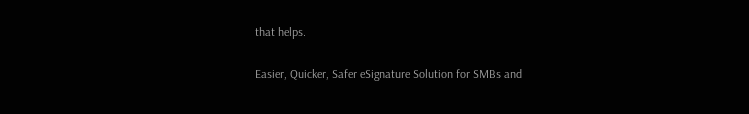that helps.

Easier, Quicker, Safer eSignature Solution for SMBs and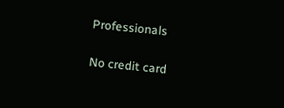Professionals

No credit card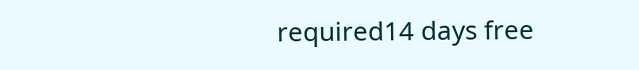required14 days free